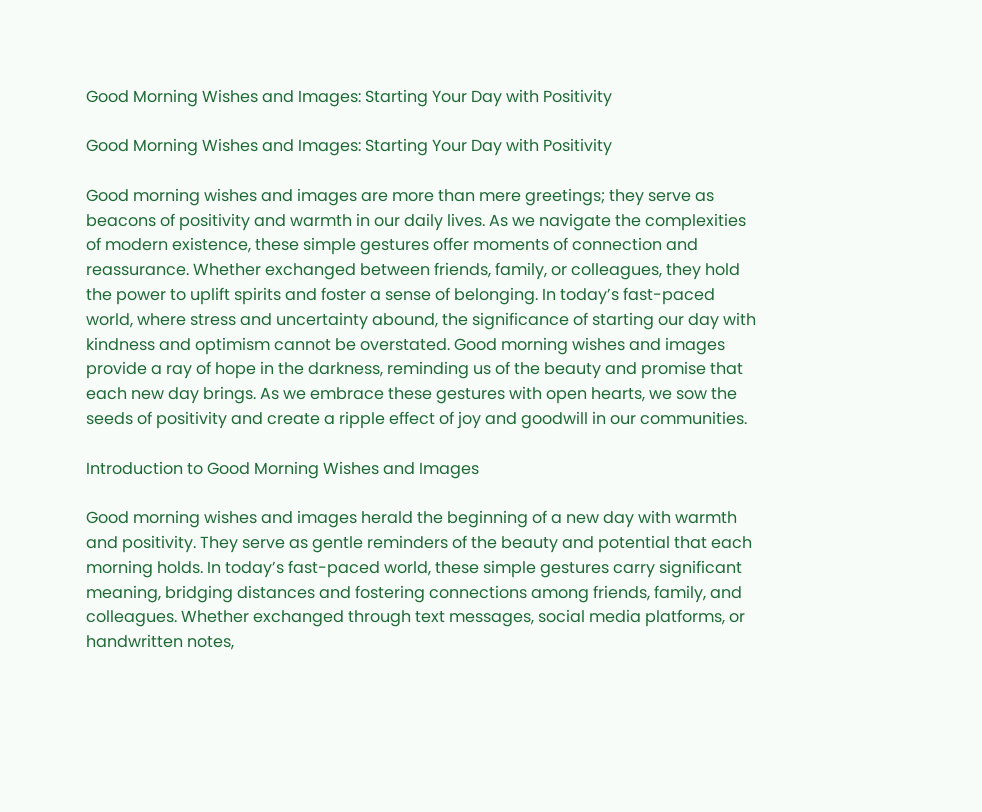Good Morning Wishes and Images: Starting Your Day with Positivity

Good Morning Wishes and Images: Starting Your Day with Positivity

Good morning wishes and images are more than mere greetings; they serve as beacons of positivity and warmth in our daily lives. As we navigate the complexities of modern existence, these simple gestures offer moments of connection and reassurance. Whether exchanged between friends, family, or colleagues, they hold the power to uplift spirits and foster a sense of belonging. In today’s fast-paced world, where stress and uncertainty abound, the significance of starting our day with kindness and optimism cannot be overstated. Good morning wishes and images provide a ray of hope in the darkness, reminding us of the beauty and promise that each new day brings. As we embrace these gestures with open hearts, we sow the seeds of positivity and create a ripple effect of joy and goodwill in our communities.

Introduction to Good Morning Wishes and Images

Good morning wishes and images herald the beginning of a new day with warmth and positivity. They serve as gentle reminders of the beauty and potential that each morning holds. In today’s fast-paced world, these simple gestures carry significant meaning, bridging distances and fostering connections among friends, family, and colleagues. Whether exchanged through text messages, social media platforms, or handwritten notes,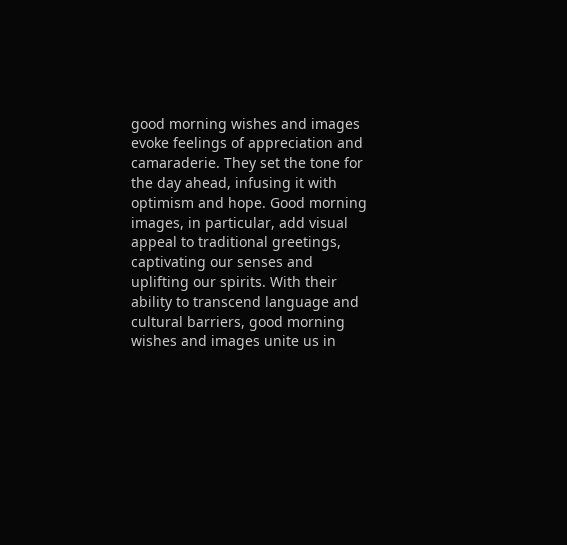good morning wishes and images evoke feelings of appreciation and camaraderie. They set the tone for the day ahead, infusing it with optimism and hope. Good morning images, in particular, add visual appeal to traditional greetings, captivating our senses and uplifting our spirits. With their ability to transcend language and cultural barriers, good morning wishes and images unite us in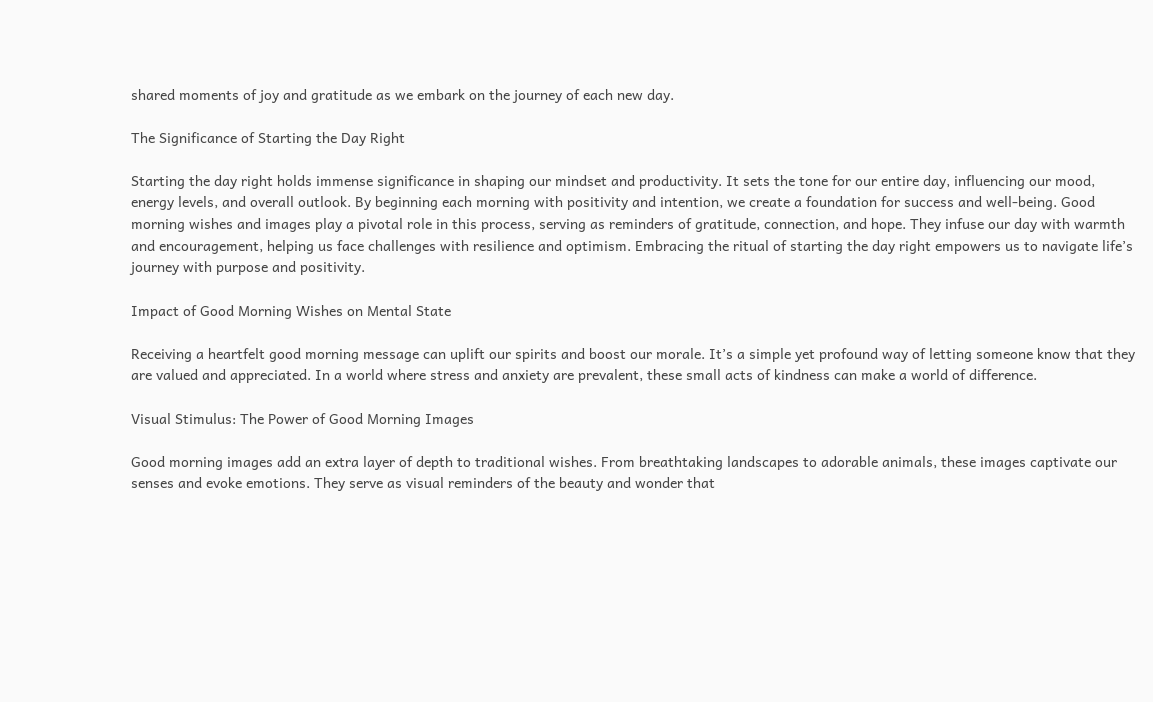shared moments of joy and gratitude as we embark on the journey of each new day.

The Significance of Starting the Day Right

Starting the day right holds immense significance in shaping our mindset and productivity. It sets the tone for our entire day, influencing our mood, energy levels, and overall outlook. By beginning each morning with positivity and intention, we create a foundation for success and well-being. Good morning wishes and images play a pivotal role in this process, serving as reminders of gratitude, connection, and hope. They infuse our day with warmth and encouragement, helping us face challenges with resilience and optimism. Embracing the ritual of starting the day right empowers us to navigate life’s journey with purpose and positivity.

Impact of Good Morning Wishes on Mental State

Receiving a heartfelt good morning message can uplift our spirits and boost our morale. It’s a simple yet profound way of letting someone know that they are valued and appreciated. In a world where stress and anxiety are prevalent, these small acts of kindness can make a world of difference.

Visual Stimulus: The Power of Good Morning Images

Good morning images add an extra layer of depth to traditional wishes. From breathtaking landscapes to adorable animals, these images captivate our senses and evoke emotions. They serve as visual reminders of the beauty and wonder that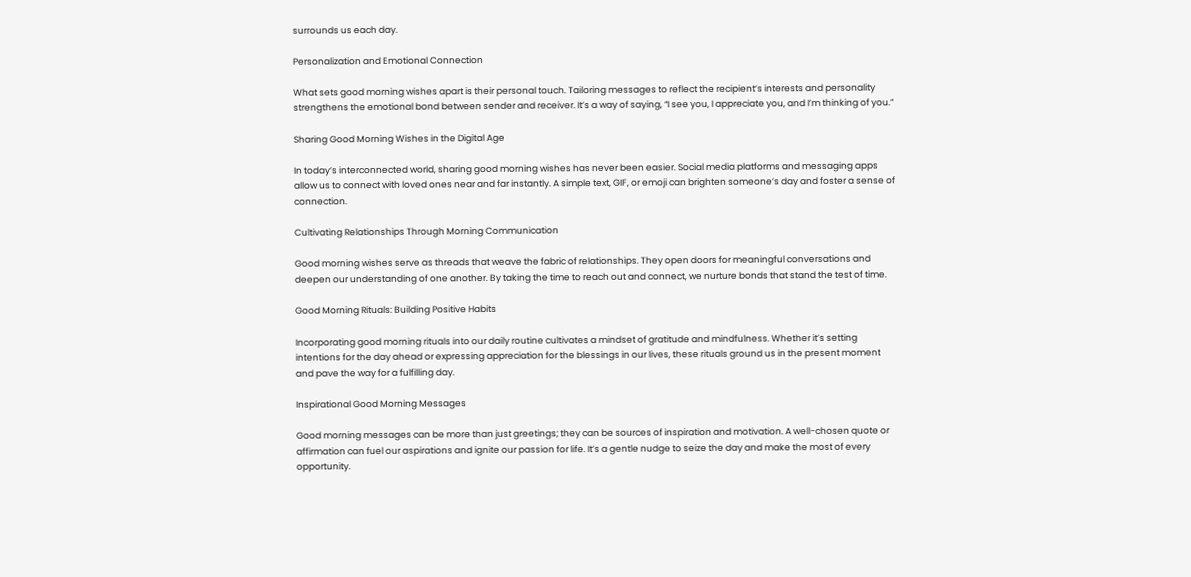surrounds us each day.

Personalization and Emotional Connection

What sets good morning wishes apart is their personal touch. Tailoring messages to reflect the recipient’s interests and personality strengthens the emotional bond between sender and receiver. It’s a way of saying, “I see you, I appreciate you, and I’m thinking of you.”

Sharing Good Morning Wishes in the Digital Age

In today’s interconnected world, sharing good morning wishes has never been easier. Social media platforms and messaging apps allow us to connect with loved ones near and far instantly. A simple text, GIF, or emoji can brighten someone’s day and foster a sense of connection.

Cultivating Relationships Through Morning Communication

Good morning wishes serve as threads that weave the fabric of relationships. They open doors for meaningful conversations and deepen our understanding of one another. By taking the time to reach out and connect, we nurture bonds that stand the test of time.

Good Morning Rituals: Building Positive Habits

Incorporating good morning rituals into our daily routine cultivates a mindset of gratitude and mindfulness. Whether it’s setting intentions for the day ahead or expressing appreciation for the blessings in our lives, these rituals ground us in the present moment and pave the way for a fulfilling day.

Inspirational Good Morning Messages

Good morning messages can be more than just greetings; they can be sources of inspiration and motivation. A well-chosen quote or affirmation can fuel our aspirations and ignite our passion for life. It’s a gentle nudge to seize the day and make the most of every opportunity.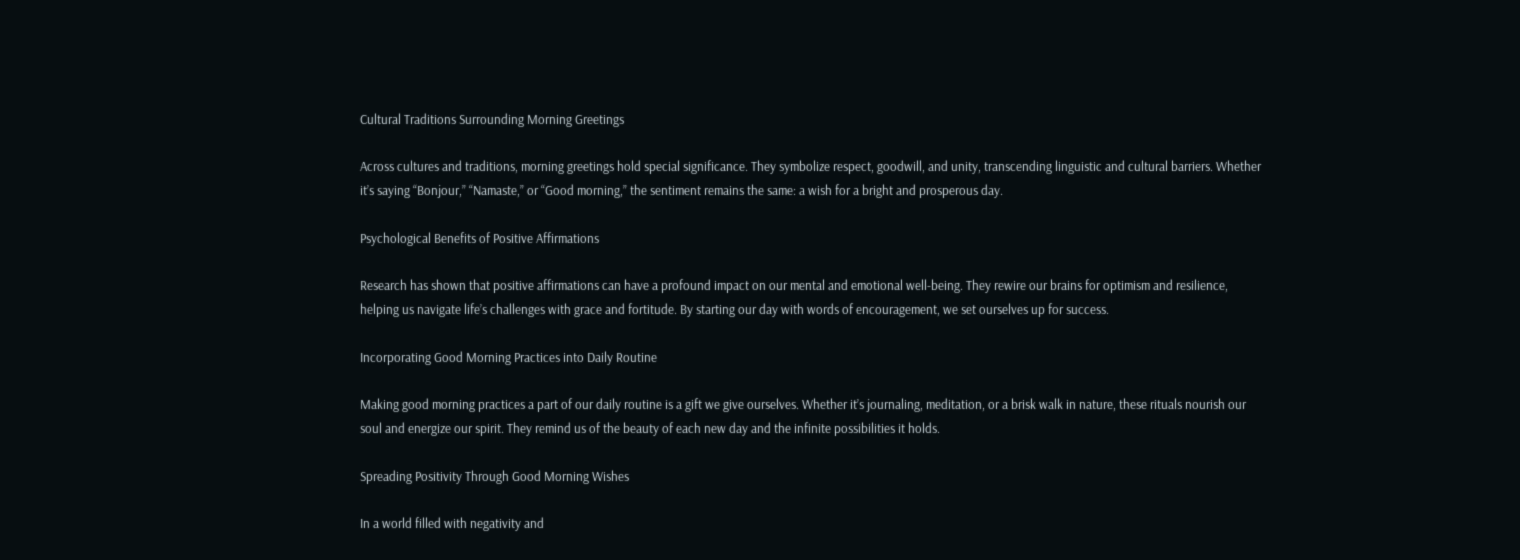Cultural Traditions Surrounding Morning Greetings

Across cultures and traditions, morning greetings hold special significance. They symbolize respect, goodwill, and unity, transcending linguistic and cultural barriers. Whether it’s saying “Bonjour,” “Namaste,” or “Good morning,” the sentiment remains the same: a wish for a bright and prosperous day.

Psychological Benefits of Positive Affirmations

Research has shown that positive affirmations can have a profound impact on our mental and emotional well-being. They rewire our brains for optimism and resilience, helping us navigate life’s challenges with grace and fortitude. By starting our day with words of encouragement, we set ourselves up for success.

Incorporating Good Morning Practices into Daily Routine

Making good morning practices a part of our daily routine is a gift we give ourselves. Whether it’s journaling, meditation, or a brisk walk in nature, these rituals nourish our soul and energize our spirit. They remind us of the beauty of each new day and the infinite possibilities it holds.

Spreading Positivity Through Good Morning Wishes

In a world filled with negativity and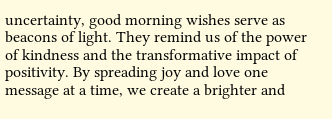uncertainty, good morning wishes serve as beacons of light. They remind us of the power of kindness and the transformative impact of positivity. By spreading joy and love one message at a time, we create a brighter and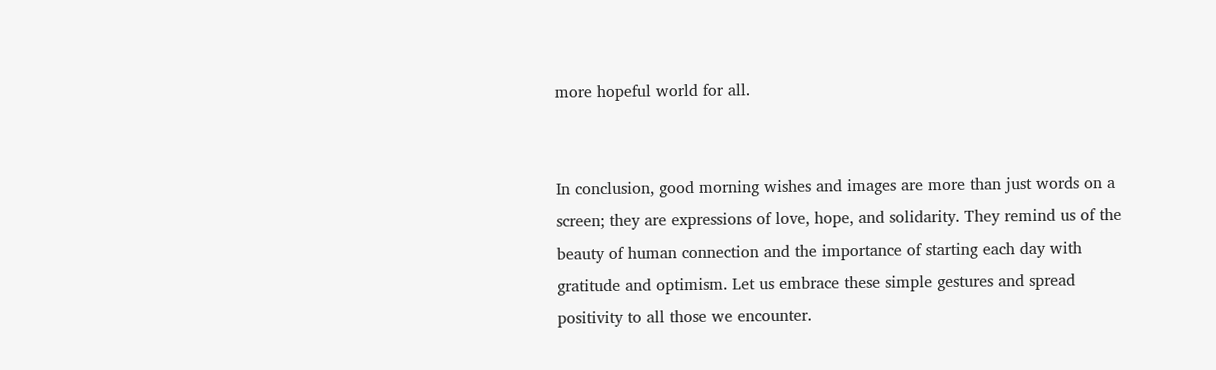more hopeful world for all.


In conclusion, good morning wishes and images are more than just words on a screen; they are expressions of love, hope, and solidarity. They remind us of the beauty of human connection and the importance of starting each day with gratitude and optimism. Let us embrace these simple gestures and spread positivity to all those we encounter.